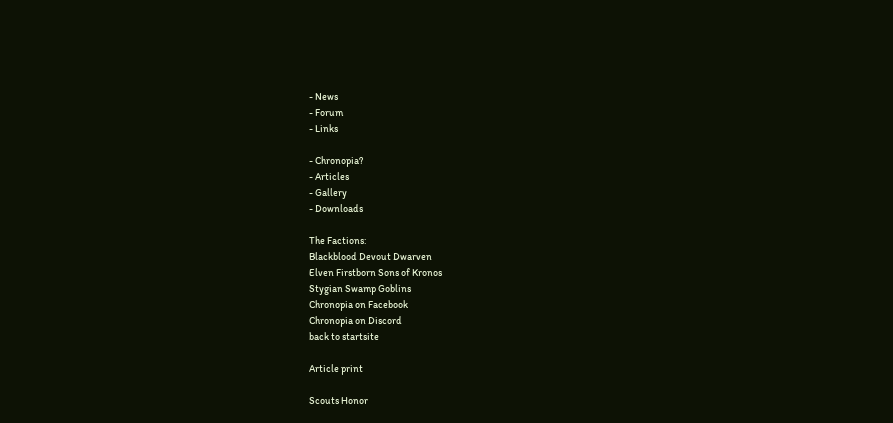- News
- Forum
- Links

- Chronopia?
- Articles
- Gallery
- Downloads

The Factions:
Blackblood Devout Dwarven
Elven Firstborn Sons of Kronos
Stygian Swamp Goblins
Chronopia on Facebook
Chronopia on Discord
back to startsite

Article print

Scouts Honor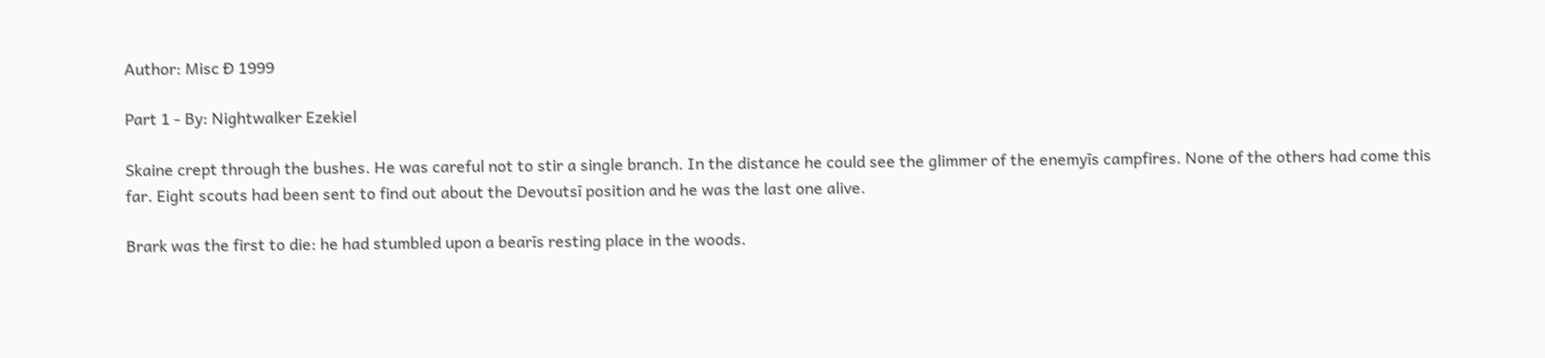Author: Misc Đ 1999

Part 1 - By: Nightwalker Ezekiel

Skaine crept through the bushes. He was careful not to stir a single branch. In the distance he could see the glimmer of the enemyīs campfires. None of the others had come this far. Eight scouts had been sent to find out about the Devoutsī position and he was the last one alive.

Brark was the first to die: he had stumbled upon a bearīs resting place in the woods.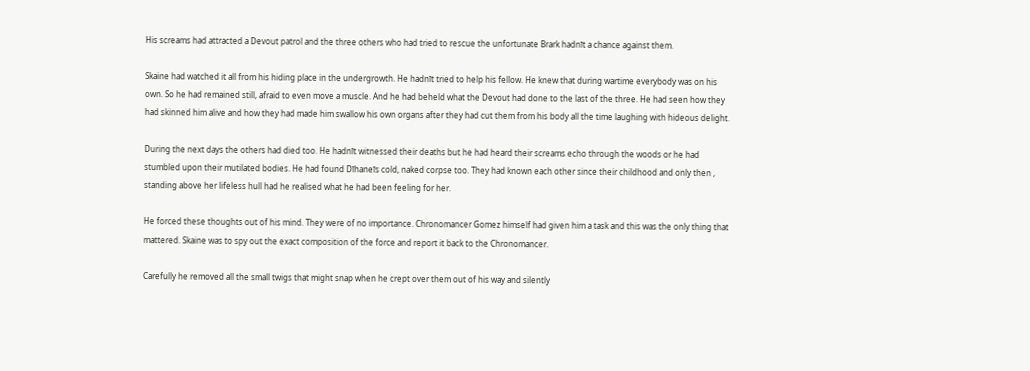His screams had attracted a Devout patrol and the three others who had tried to rescue the unfortunate Brark hadnīt a chance against them.

Skaine had watched it all from his hiding place in the undergrowth. He hadnīt tried to help his fellow. He knew that during wartime everybody was on his own. So he had remained still, afraid to even move a muscle. And he had beheld what the Devout had done to the last of the three. He had seen how they had skinned him alive and how they had made him swallow his own organs after they had cut them from his body all the time laughing with hideous delight.

During the next days the others had died too. He hadnīt witnessed their deaths but he had heard their screams echo through the woods or he had stumbled upon their mutilated bodies. He had found Dīhaneīs cold, naked corpse too. They had known each other since their childhood and only then , standing above her lifeless hull had he realised what he had been feeling for her.

He forced these thoughts out of his mind. They were of no importance. Chronomancer Gomez himself had given him a task and this was the only thing that mattered. Skaine was to spy out the exact composition of the force and report it back to the Chronomancer.

Carefully he removed all the small twigs that might snap when he crept over them out of his way and silently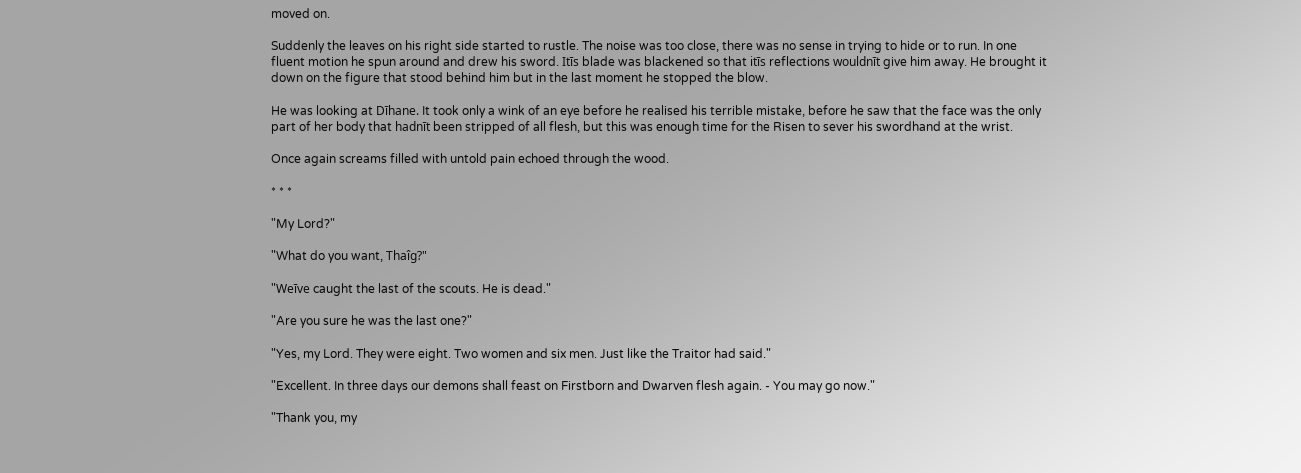moved on.

Suddenly the leaves on his right side started to rustle. The noise was too close, there was no sense in trying to hide or to run. In one fluent motion he spun around and drew his sword. Itīs blade was blackened so that itīs reflections wouldnīt give him away. He brought it down on the figure that stood behind him but in the last moment he stopped the blow.

He was looking at Dīhane. It took only a wink of an eye before he realised his terrible mistake, before he saw that the face was the only part of her body that hadnīt been stripped of all flesh, but this was enough time for the Risen to sever his swordhand at the wrist.

Once again screams filled with untold pain echoed through the wood.

* * *

"My Lord?"

"What do you want, Thaîg?"

"Weīve caught the last of the scouts. He is dead."

"Are you sure he was the last one?"

"Yes, my Lord. They were eight. Two women and six men. Just like the Traitor had said."

"Excellent. In three days our demons shall feast on Firstborn and Dwarven flesh again. - You may go now."

"Thank you, my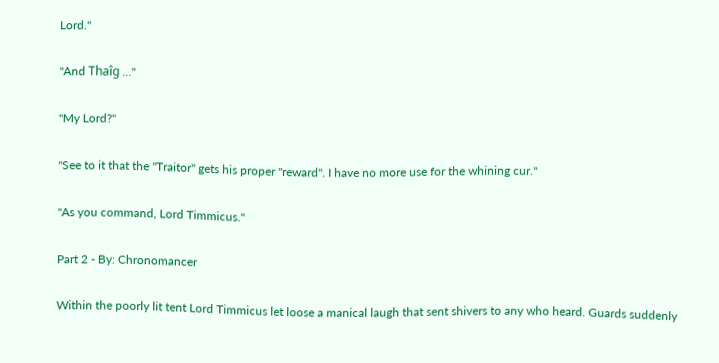Lord."

"And Thaîg ..."

"My Lord?"

"See to it that the "Traitor" gets his proper "reward". I have no more use for the whining cur."

"As you command, Lord Timmicus."

Part 2 - By: Chronomancer

Within the poorly lit tent Lord Timmicus let loose a manical laugh that sent shivers to any who heard. Guards suddenly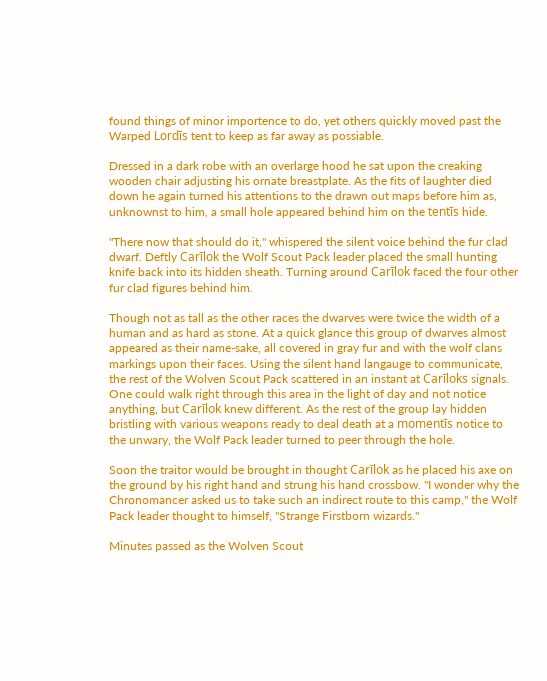found things of minor importence to do, yet others quickly moved past the Warped Lordīs tent to keep as far away as possiable.

Dressed in a dark robe with an overlarge hood he sat upon the creaking wooden chair adjusting his ornate breastplate. As the fits of laughter died down he again turned his attentions to the drawn out maps before him as, unknownst to him, a small hole appeared behind him on the tentīs hide.

"There now that should do it," whispered the silent voice behind the fur clad dwarf. Deftly Carīlok the Wolf Scout Pack leader placed the small hunting knife back into its hidden sheath. Turning around Carīlok faced the four other fur clad figures behind him.

Though not as tall as the other races the dwarves were twice the width of a human and as hard as stone. At a quick glance this group of dwarves almost appeared as their name-sake, all covered in gray fur and with the wolf clans markings upon their faces. Using the silent hand langauge to communicate, the rest of the Wolven Scout Pack scattered in an instant at Carīloks signals. One could walk right through this area in the light of day and not notice anything, but Carīlok knew different. As the rest of the group lay hidden bristling with various weapons ready to deal death at a momentīs notice to the unwary, the Wolf Pack leader turned to peer through the hole.

Soon the traitor would be brought in thought Carīlok as he placed his axe on the ground by his right hand and strung his hand crossbow. "I wonder why the Chronomancer asked us to take such an indirect route to this camp," the Wolf Pack leader thought to himself, "Strange Firstborn wizards."

Minutes passed as the Wolven Scout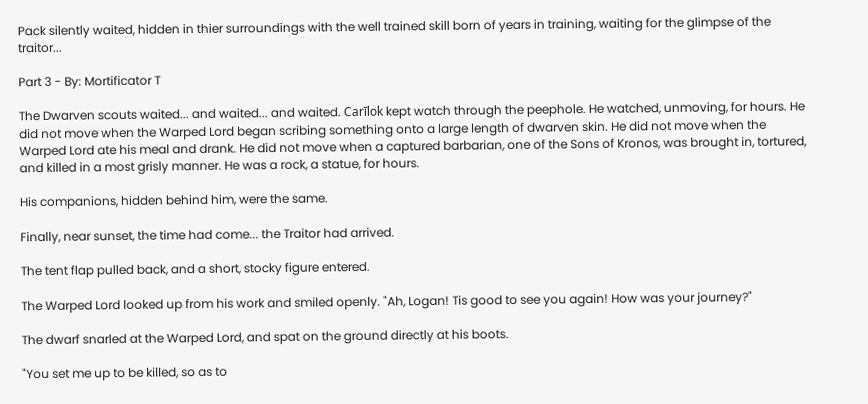Pack silently waited, hidden in thier surroundings with the well trained skill born of years in training, waiting for the glimpse of the traitor...

Part 3 - By: Mortificator T

The Dwarven scouts waited... and waited... and waited. Carīlok kept watch through the peephole. He watched, unmoving, for hours. He did not move when the Warped Lord began scribing something onto a large length of dwarven skin. He did not move when the Warped Lord ate his meal and drank. He did not move when a captured barbarian, one of the Sons of Kronos, was brought in, tortured, and killed in a most grisly manner. He was a rock, a statue, for hours.

His companions, hidden behind him, were the same.

Finally, near sunset, the time had come... the Traitor had arrived.

The tent flap pulled back, and a short, stocky figure entered.

The Warped Lord looked up from his work and smiled openly. "Ah, Logan! Tis good to see you again! How was your journey?"

The dwarf snarled at the Warped Lord, and spat on the ground directly at his boots.

"You set me up to be killed, so as to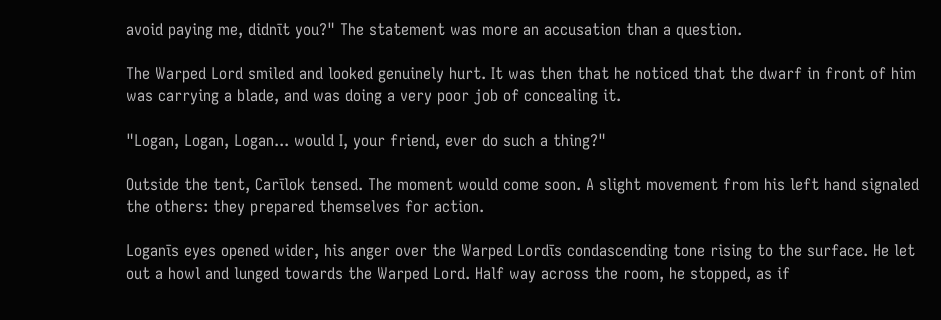avoid paying me, didnīt you?" The statement was more an accusation than a question.

The Warped Lord smiled and looked genuinely hurt. It was then that he noticed that the dwarf in front of him was carrying a blade, and was doing a very poor job of concealing it.

"Logan, Logan, Logan... would I, your friend, ever do such a thing?"

Outside the tent, Carīlok tensed. The moment would come soon. A slight movement from his left hand signaled the others: they prepared themselves for action.

Loganīs eyes opened wider, his anger over the Warped Lordīs condascending tone rising to the surface. He let out a howl and lunged towards the Warped Lord. Half way across the room, he stopped, as if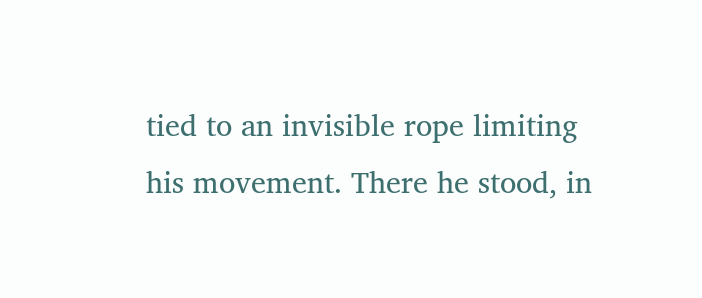tied to an invisible rope limiting his movement. There he stood, in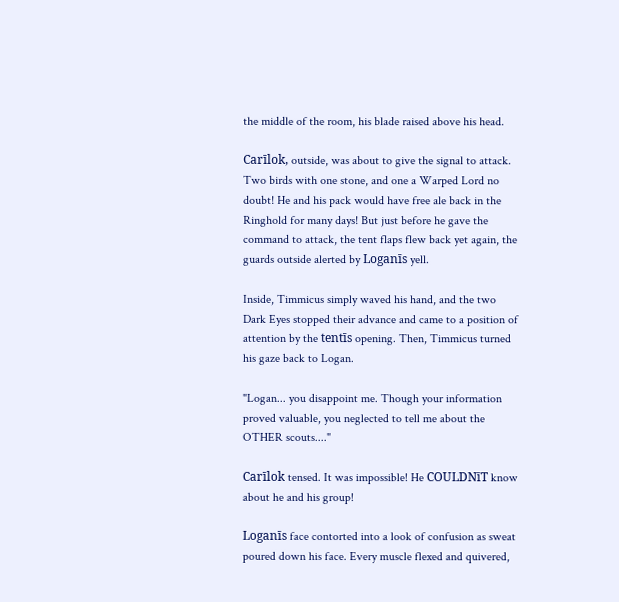the middle of the room, his blade raised above his head.

Carīlok, outside, was about to give the signal to attack. Two birds with one stone, and one a Warped Lord no doubt! He and his pack would have free ale back in the Ringhold for many days! But just before he gave the command to attack, the tent flaps flew back yet again, the guards outside alerted by Loganīs yell.

Inside, Timmicus simply waved his hand, and the two Dark Eyes stopped their advance and came to a position of attention by the tentīs opening. Then, Timmicus turned his gaze back to Logan.

"Logan... you disappoint me. Though your information proved valuable, you neglected to tell me about the OTHER scouts...."

Carīlok tensed. It was impossible! He COULDNīT know about he and his group!

Loganīs face contorted into a look of confusion as sweat poured down his face. Every muscle flexed and quivered,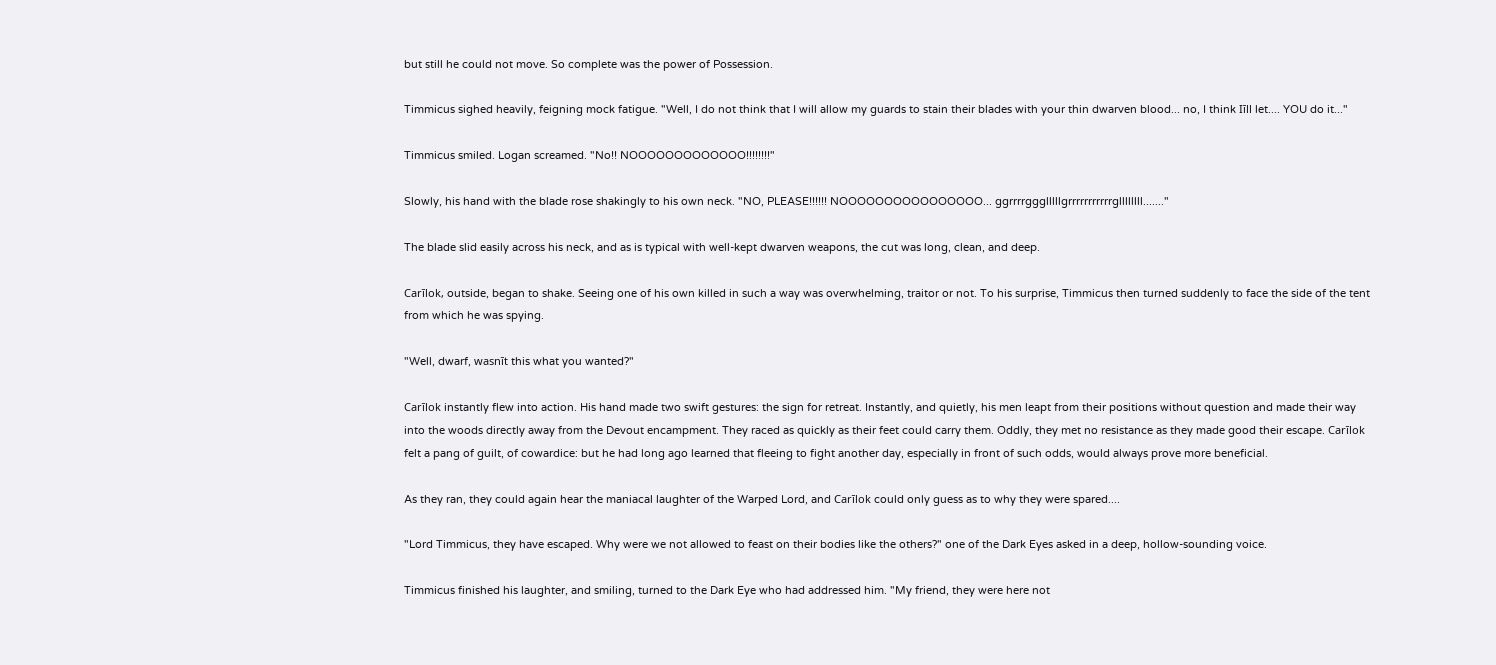but still he could not move. So complete was the power of Possession.

Timmicus sighed heavily, feigning mock fatigue. "Well, I do not think that I will allow my guards to stain their blades with your thin dwarven blood... no, I think Iīll let.... YOU do it..."

Timmicus smiled. Logan screamed. "No!! NOOOOOOOOOOOOO!!!!!!!!"

Slowly, his hand with the blade rose shakingly to his own neck. "NO, PLEASE!!!!!! NOOOOOOOOOOOOOOOO... ggrrrrggglllllgrrrrrrrrrrrgllllllll......."

The blade slid easily across his neck, and as is typical with well-kept dwarven weapons, the cut was long, clean, and deep.

Carīlok, outside, began to shake. Seeing one of his own killed in such a way was overwhelming, traitor or not. To his surprise, Timmicus then turned suddenly to face the side of the tent from which he was spying.

"Well, dwarf, wasnīt this what you wanted?"

Carīlok instantly flew into action. His hand made two swift gestures: the sign for retreat. Instantly, and quietly, his men leapt from their positions without question and made their way into the woods directly away from the Devout encampment. They raced as quickly as their feet could carry them. Oddly, they met no resistance as they made good their escape. Carīlok felt a pang of guilt, of cowardice: but he had long ago learned that fleeing to fight another day, especially in front of such odds, would always prove more beneficial.

As they ran, they could again hear the maniacal laughter of the Warped Lord, and Carīlok could only guess as to why they were spared....

"Lord Timmicus, they have escaped. Why were we not allowed to feast on their bodies like the others?" one of the Dark Eyes asked in a deep, hollow-sounding voice.

Timmicus finished his laughter, and smiling, turned to the Dark Eye who had addressed him. "My friend, they were here not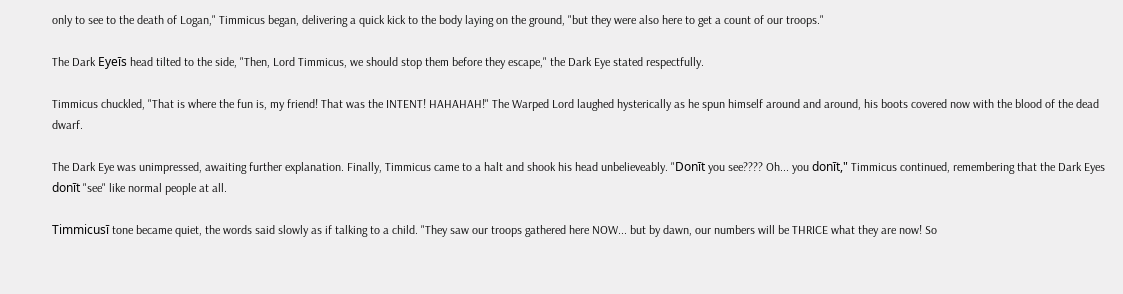only to see to the death of Logan," Timmicus began, delivering a quick kick to the body laying on the ground, "but they were also here to get a count of our troops."

The Dark Eyeīs head tilted to the side, "Then, Lord Timmicus, we should stop them before they escape," the Dark Eye stated respectfully.

Timmicus chuckled, "That is where the fun is, my friend! That was the INTENT! HAHAHAH!" The Warped Lord laughed hysterically as he spun himself around and around, his boots covered now with the blood of the dead dwarf.

The Dark Eye was unimpressed, awaiting further explanation. Finally, Timmicus came to a halt and shook his head unbelieveably. "Donīt you see???? Oh... you donīt," Timmicus continued, remembering that the Dark Eyes donīt "see" like normal people at all.

Timmicusī tone became quiet, the words said slowly as if talking to a child. "They saw our troops gathered here NOW... but by dawn, our numbers will be THRICE what they are now! So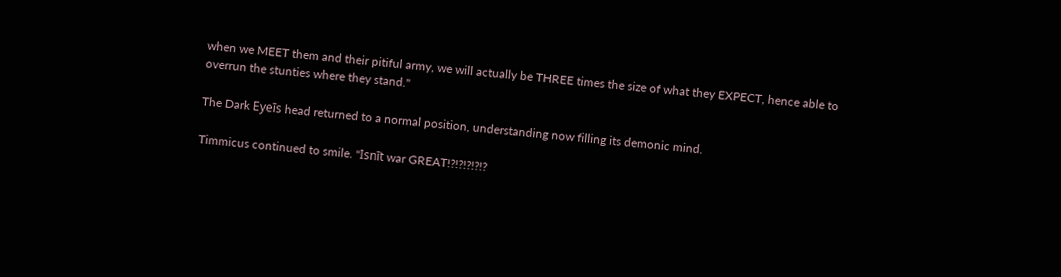when we MEET them and their pitiful army, we will actually be THREE times the size of what they EXPECT, hence able to overrun the stunties where they stand."

The Dark Eyeīs head returned to a normal position, understanding now filling its demonic mind.

Timmicus continued to smile. "Isnīt war GREAT!?!?!?!?!?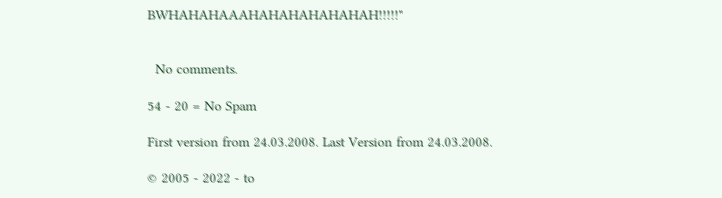BWHAHAHAAAHAHAHAHAHAHAH!!!!!"


  No comments.

54 - 20 = No Spam

First version from 24.03.2008. Last Version from 24.03.2008.

© 2005 - 2022 - to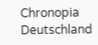Chronopia Deutschland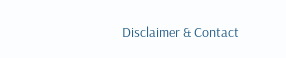Disclaimer & Contact